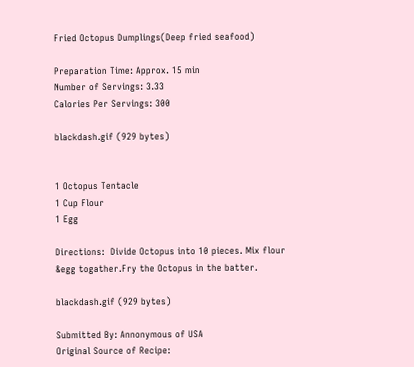Fried Octopus Dumplings(Deep fried seafood)

Preparation Time: Approx. 15 min
Number of Servings: 3.33
Calories Per Servings: 300

blackdash.gif (929 bytes)


1 Octopus Tentacle
1 Cup Flour
1 Egg

Directions:  Divide Octopus into 10 pieces. Mix flour &egg togather.Fry the Octopus in the batter.

blackdash.gif (929 bytes)

Submitted By: Annonymous of USA
Original Source of Recipe: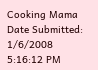Cooking Mama
Date Submitted: 1/6/2008 5:16:12 PM